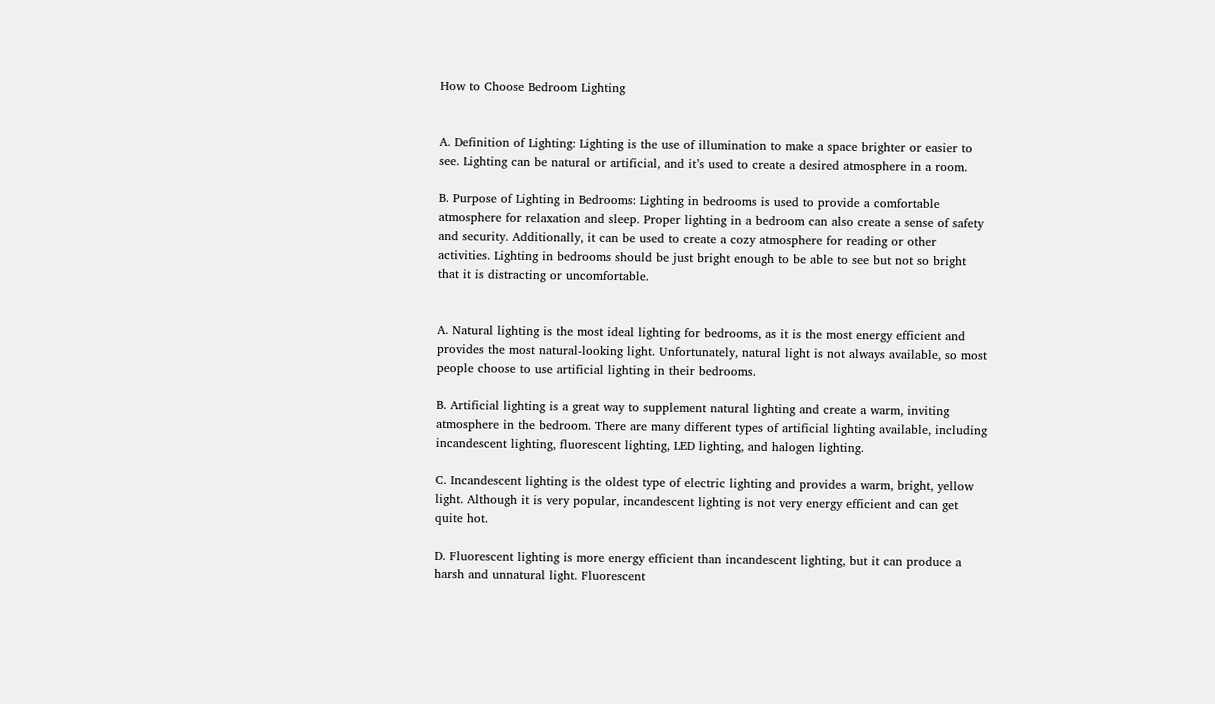How to Choose Bedroom Lighting


A. Definition of Lighting: Lighting is the use of illumination to make a space brighter or easier to see. Lighting can be natural or artificial, and it’s used to create a desired atmosphere in a room.

B. Purpose of Lighting in Bedrooms: Lighting in bedrooms is used to provide a comfortable atmosphere for relaxation and sleep. Proper lighting in a bedroom can also create a sense of safety and security. Additionally, it can be used to create a cozy atmosphere for reading or other activities. Lighting in bedrooms should be just bright enough to be able to see but not so bright that it is distracting or uncomfortable.


A. Natural lighting is the most ideal lighting for bedrooms, as it is the most energy efficient and provides the most natural-looking light. Unfortunately, natural light is not always available, so most people choose to use artificial lighting in their bedrooms.

B. Artificial lighting is a great way to supplement natural lighting and create a warm, inviting atmosphere in the bedroom. There are many different types of artificial lighting available, including incandescent lighting, fluorescent lighting, LED lighting, and halogen lighting.

C. Incandescent lighting is the oldest type of electric lighting and provides a warm, bright, yellow light. Although it is very popular, incandescent lighting is not very energy efficient and can get quite hot.

D. Fluorescent lighting is more energy efficient than incandescent lighting, but it can produce a harsh and unnatural light. Fluorescent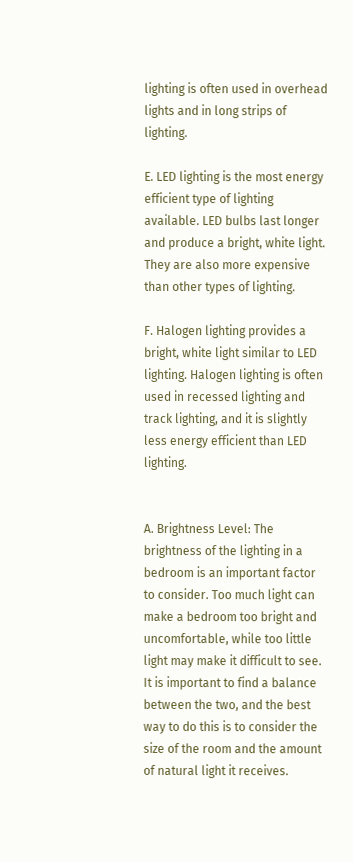lighting is often used in overhead lights and in long strips of lighting.

E. LED lighting is the most energy efficient type of lighting available. LED bulbs last longer and produce a bright, white light. They are also more expensive than other types of lighting.

F. Halogen lighting provides a bright, white light similar to LED lighting. Halogen lighting is often used in recessed lighting and track lighting, and it is slightly less energy efficient than LED lighting.


A. Brightness Level: The brightness of the lighting in a bedroom is an important factor to consider. Too much light can make a bedroom too bright and uncomfortable, while too little light may make it difficult to see. It is important to find a balance between the two, and the best way to do this is to consider the size of the room and the amount of natural light it receives.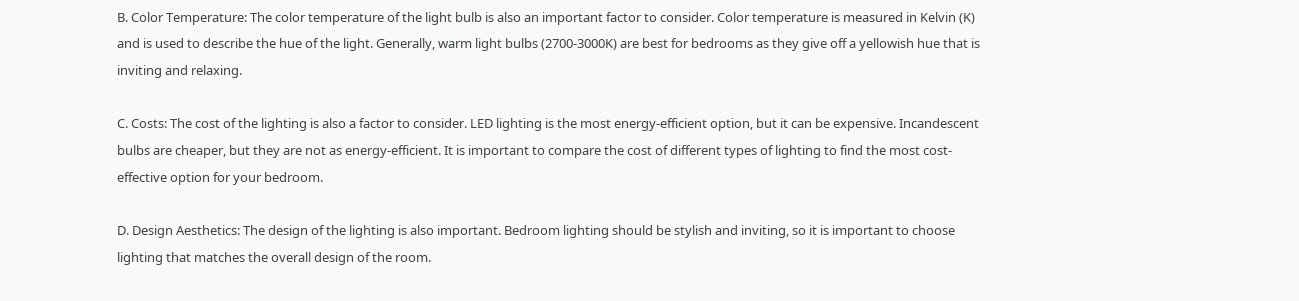B. Color Temperature: The color temperature of the light bulb is also an important factor to consider. Color temperature is measured in Kelvin (K) and is used to describe the hue of the light. Generally, warm light bulbs (2700-3000K) are best for bedrooms as they give off a yellowish hue that is inviting and relaxing.

C. Costs: The cost of the lighting is also a factor to consider. LED lighting is the most energy-efficient option, but it can be expensive. Incandescent bulbs are cheaper, but they are not as energy-efficient. It is important to compare the cost of different types of lighting to find the most cost-effective option for your bedroom.

D. Design Aesthetics: The design of the lighting is also important. Bedroom lighting should be stylish and inviting, so it is important to choose lighting that matches the overall design of the room.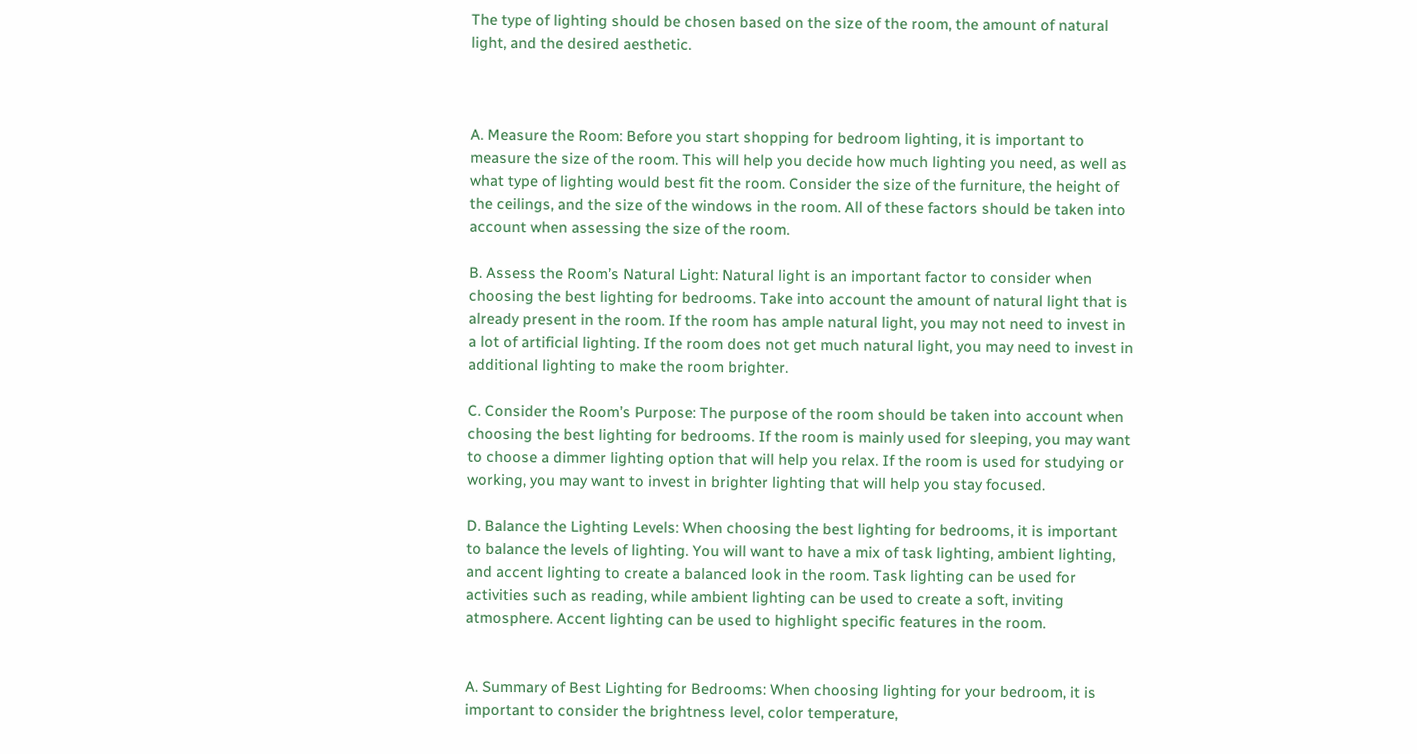The type of lighting should be chosen based on the size of the room, the amount of natural light, and the desired aesthetic.



A. Measure the Room: Before you start shopping for bedroom lighting, it is important to measure the size of the room. This will help you decide how much lighting you need, as well as what type of lighting would best fit the room. Consider the size of the furniture, the height of the ceilings, and the size of the windows in the room. All of these factors should be taken into account when assessing the size of the room.

B. Assess the Room’s Natural Light: Natural light is an important factor to consider when choosing the best lighting for bedrooms. Take into account the amount of natural light that is already present in the room. If the room has ample natural light, you may not need to invest in a lot of artificial lighting. If the room does not get much natural light, you may need to invest in additional lighting to make the room brighter.

C. Consider the Room’s Purpose: The purpose of the room should be taken into account when choosing the best lighting for bedrooms. If the room is mainly used for sleeping, you may want to choose a dimmer lighting option that will help you relax. If the room is used for studying or working, you may want to invest in brighter lighting that will help you stay focused.

D. Balance the Lighting Levels: When choosing the best lighting for bedrooms, it is important to balance the levels of lighting. You will want to have a mix of task lighting, ambient lighting, and accent lighting to create a balanced look in the room. Task lighting can be used for activities such as reading, while ambient lighting can be used to create a soft, inviting atmosphere. Accent lighting can be used to highlight specific features in the room.


A. Summary of Best Lighting for Bedrooms: When choosing lighting for your bedroom, it is important to consider the brightness level, color temperature,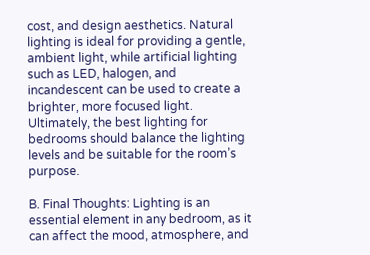cost, and design aesthetics. Natural lighting is ideal for providing a gentle, ambient light, while artificial lighting such as LED, halogen, and incandescent can be used to create a brighter, more focused light. Ultimately, the best lighting for bedrooms should balance the lighting levels and be suitable for the room’s purpose.

B. Final Thoughts: Lighting is an essential element in any bedroom, as it can affect the mood, atmosphere, and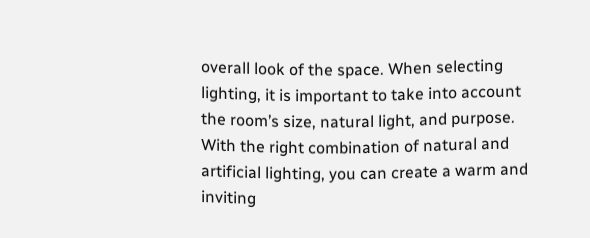overall look of the space. When selecting lighting, it is important to take into account the room’s size, natural light, and purpose. With the right combination of natural and artificial lighting, you can create a warm and inviting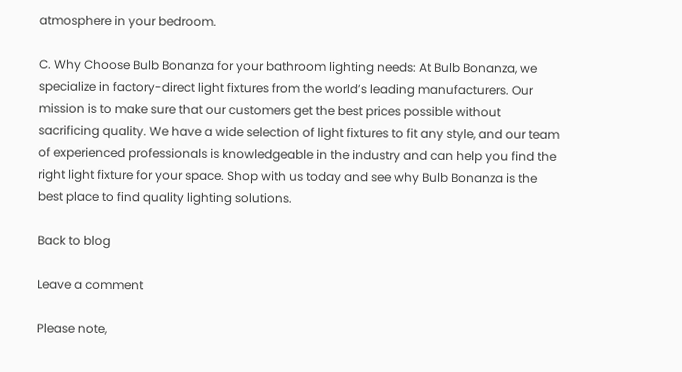atmosphere in your bedroom.

C. Why Choose Bulb Bonanza for your bathroom lighting needs: At Bulb Bonanza, we specialize in factory-direct light fixtures from the world’s leading manufacturers. Our mission is to make sure that our customers get the best prices possible without sacrificing quality. We have a wide selection of light fixtures to fit any style, and our team of experienced professionals is knowledgeable in the industry and can help you find the right light fixture for your space. Shop with us today and see why Bulb Bonanza is the best place to find quality lighting solutions.

Back to blog

Leave a comment

Please note,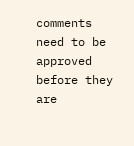comments need to be approved before they are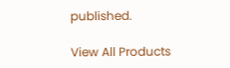published.

View All Products